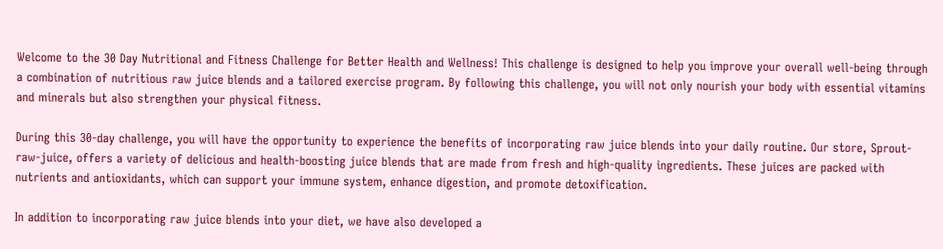Welcome to the 30 Day Nutritional and Fitness Challenge for Better Health and Wellness! This challenge is designed to help you improve your overall well-being through a combination of nutritious raw juice blends and a tailored exercise program. By following this challenge, you will not only nourish your body with essential vitamins and minerals but also strengthen your physical fitness.

During this 30-day challenge, you will have the opportunity to experience the benefits of incorporating raw juice blends into your daily routine. Our store, Sprout-raw-juice, offers a variety of delicious and health-boosting juice blends that are made from fresh and high-quality ingredients. These juices are packed with nutrients and antioxidants, which can support your immune system, enhance digestion, and promote detoxification.

In addition to incorporating raw juice blends into your diet, we have also developed a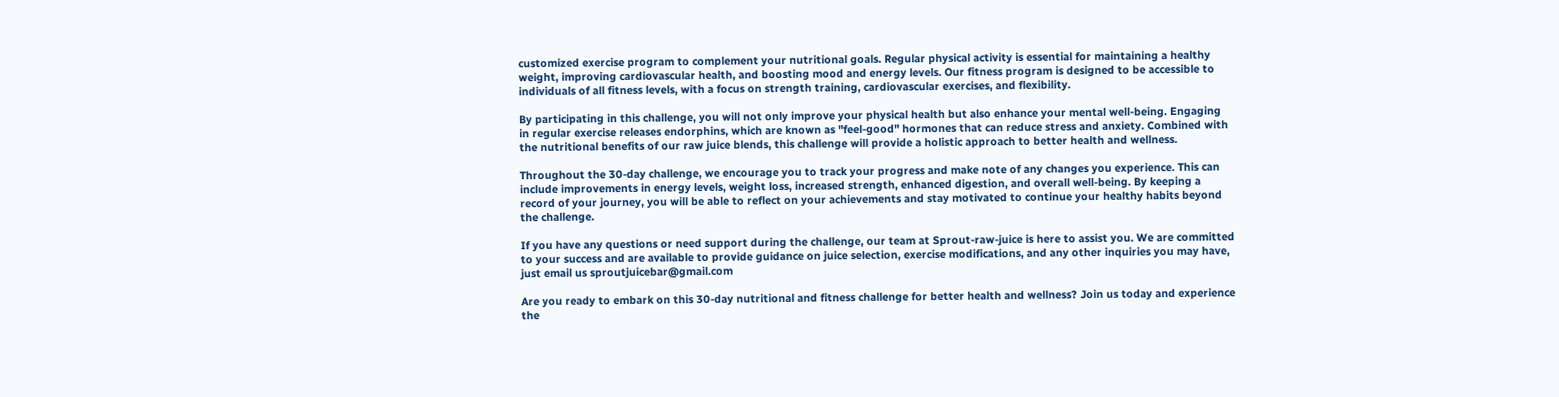customized exercise program to complement your nutritional goals. Regular physical activity is essential for maintaining a healthy weight, improving cardiovascular health, and boosting mood and energy levels. Our fitness program is designed to be accessible to individuals of all fitness levels, with a focus on strength training, cardiovascular exercises, and flexibility.

By participating in this challenge, you will not only improve your physical health but also enhance your mental well-being. Engaging in regular exercise releases endorphins, which are known as "feel-good" hormones that can reduce stress and anxiety. Combined with the nutritional benefits of our raw juice blends, this challenge will provide a holistic approach to better health and wellness.

Throughout the 30-day challenge, we encourage you to track your progress and make note of any changes you experience. This can include improvements in energy levels, weight loss, increased strength, enhanced digestion, and overall well-being. By keeping a record of your journey, you will be able to reflect on your achievements and stay motivated to continue your healthy habits beyond the challenge.

If you have any questions or need support during the challenge, our team at Sprout-raw-juice is here to assist you. We are committed to your success and are available to provide guidance on juice selection, exercise modifications, and any other inquiries you may have, just email us sproutjuicebar@gmail.com

Are you ready to embark on this 30-day nutritional and fitness challenge for better health and wellness? Join us today and experience the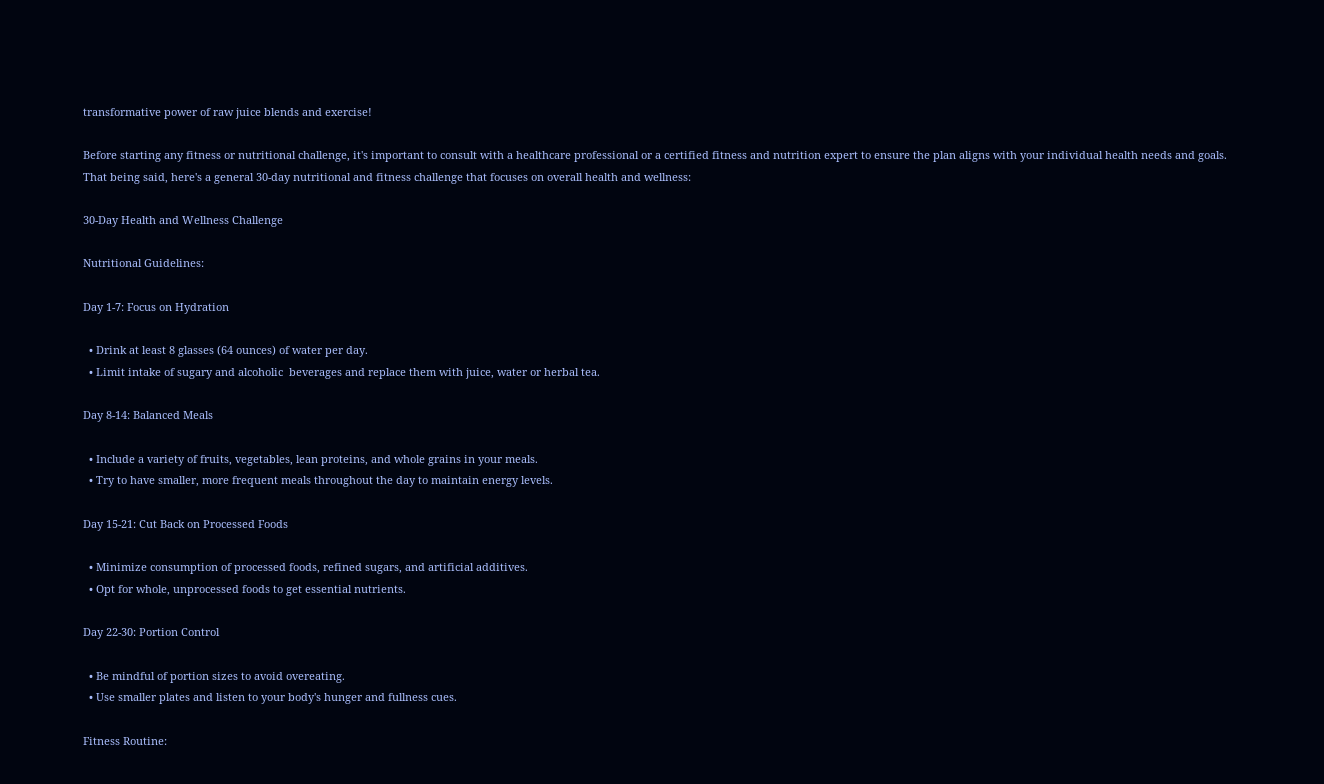transformative power of raw juice blends and exercise!

Before starting any fitness or nutritional challenge, it's important to consult with a healthcare professional or a certified fitness and nutrition expert to ensure the plan aligns with your individual health needs and goals. That being said, here's a general 30-day nutritional and fitness challenge that focuses on overall health and wellness:

30-Day Health and Wellness Challenge

Nutritional Guidelines:

Day 1-7: Focus on Hydration

  • Drink at least 8 glasses (64 ounces) of water per day.
  • Limit intake of sugary and alcoholic  beverages and replace them with juice, water or herbal tea.

Day 8-14: Balanced Meals

  • Include a variety of fruits, vegetables, lean proteins, and whole grains in your meals.
  • Try to have smaller, more frequent meals throughout the day to maintain energy levels.

Day 15-21: Cut Back on Processed Foods

  • Minimize consumption of processed foods, refined sugars, and artificial additives.
  • Opt for whole, unprocessed foods to get essential nutrients.

Day 22-30: Portion Control

  • Be mindful of portion sizes to avoid overeating.
  • Use smaller plates and listen to your body's hunger and fullness cues.

Fitness Routine: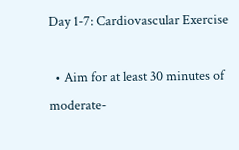Day 1-7: Cardiovascular Exercise

  • Aim for at least 30 minutes of moderate-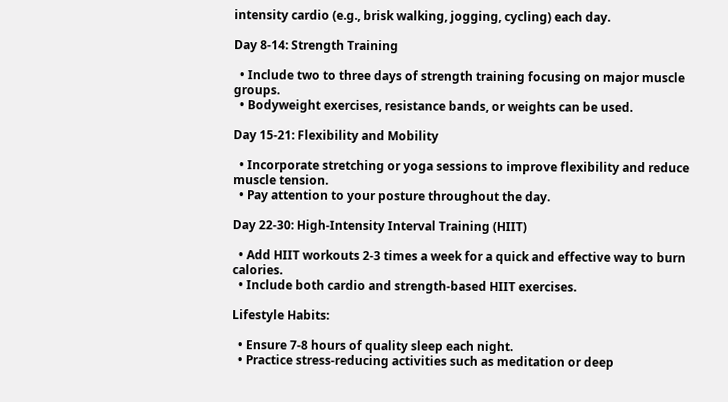intensity cardio (e.g., brisk walking, jogging, cycling) each day.

Day 8-14: Strength Training

  • Include two to three days of strength training focusing on major muscle groups.
  • Bodyweight exercises, resistance bands, or weights can be used.

Day 15-21: Flexibility and Mobility

  • Incorporate stretching or yoga sessions to improve flexibility and reduce muscle tension.
  • Pay attention to your posture throughout the day.

Day 22-30: High-Intensity Interval Training (HIIT)

  • Add HIIT workouts 2-3 times a week for a quick and effective way to burn calories.
  • Include both cardio and strength-based HIIT exercises.

Lifestyle Habits:

  • Ensure 7-8 hours of quality sleep each night.
  • Practice stress-reducing activities such as meditation or deep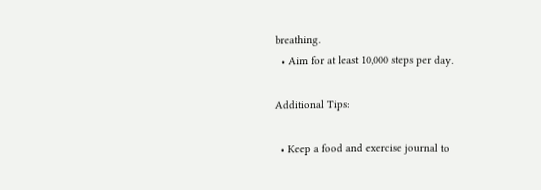breathing.
  • Aim for at least 10,000 steps per day.

Additional Tips:

  • Keep a food and exercise journal to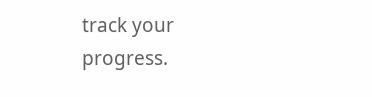track your progress.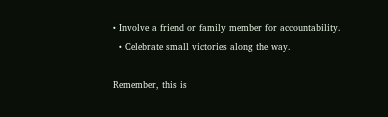• Involve a friend or family member for accountability.
  • Celebrate small victories along the way.

Remember, this is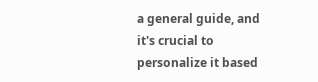a general guide, and it's crucial to personalize it based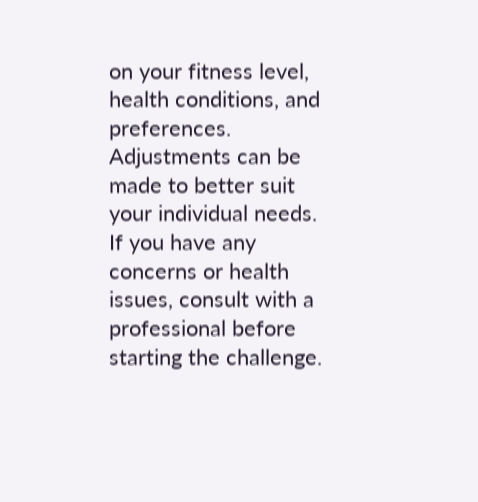on your fitness level, health conditions, and preferences. Adjustments can be made to better suit your individual needs. If you have any concerns or health issues, consult with a professional before starting the challenge.